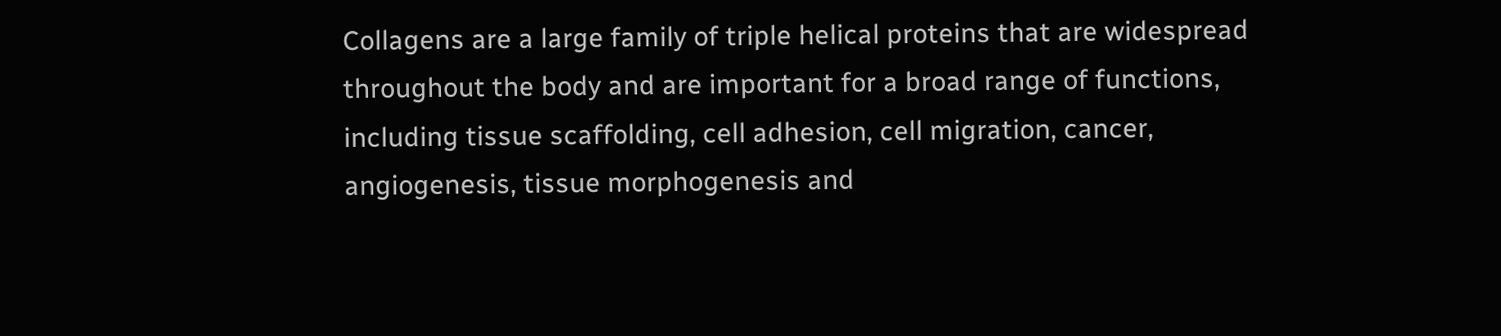Collagens are a large family of triple helical proteins that are widespread throughout the body and are important for a broad range of functions, including tissue scaffolding, cell adhesion, cell migration, cancer, angiogenesis, tissue morphogenesis and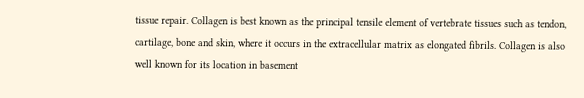tissue repair. Collagen is best known as the principal tensile element of vertebrate tissues such as tendon, cartilage, bone and skin, where it occurs in the extracellular matrix as elongated fibrils. Collagen is also well known for its location in basement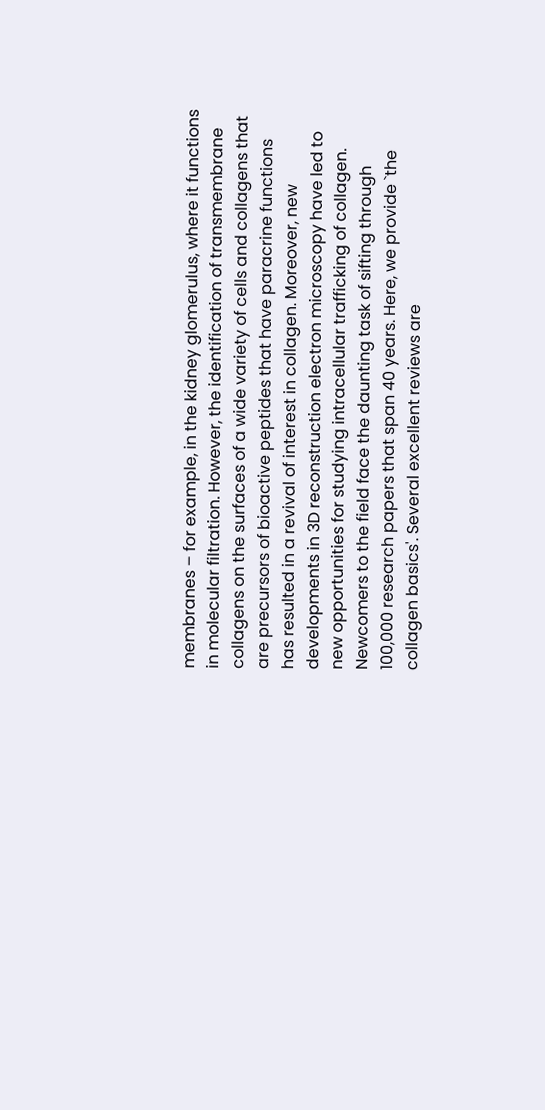membranes – for example, in the kidney glomerulus, where it functions in molecular filtration. However, the identification of transmembrane collagens on the surfaces of a wide variety of cells and collagens that are precursors of bioactive peptides that have paracrine functions has resulted in a revival of interest in collagen. Moreover, new developments in 3D reconstruction electron microscopy have led to new opportunities for studying intracellular trafficking of collagen. Newcomers to the field face the daunting task of sifting through 100,000 research papers that span 40 years. Here, we provide `the collagen basics'. Several excellent reviews are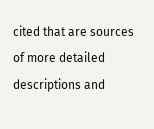cited that are sources of more detailed descriptions and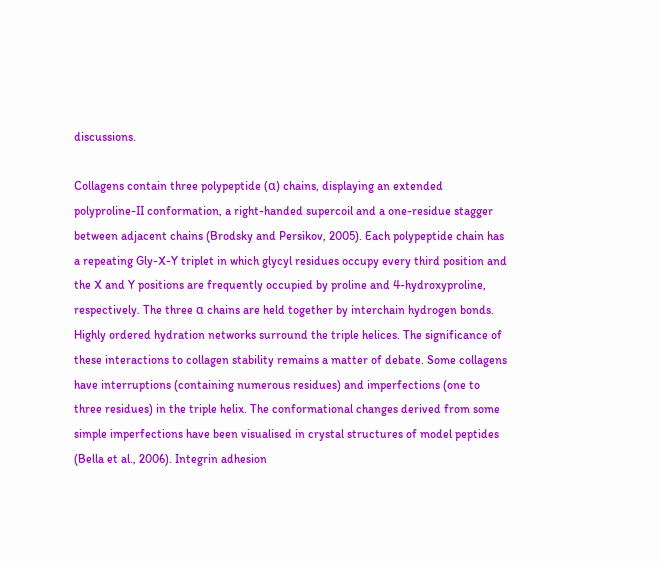discussions.

Collagens contain three polypeptide (α) chains, displaying an extended polyproline-II conformation, a right-handed supercoil and a one-residue stagger between adjacent chains (Brodsky and Persikov, 2005). Each polypeptide chain has a repeating Gly-X-Y triplet in which glycyl residues occupy every third position and the X and Y positions are frequently occupied by proline and 4-hydroxyproline, respectively. The three α chains are held together by interchain hydrogen bonds. Highly ordered hydration networks surround the triple helices. The significance of these interactions to collagen stability remains a matter of debate. Some collagens have interruptions (containing numerous residues) and imperfections (one to three residues) in the triple helix. The conformational changes derived from some simple imperfections have been visualised in crystal structures of model peptides (Bella et al., 2006). Integrin adhesion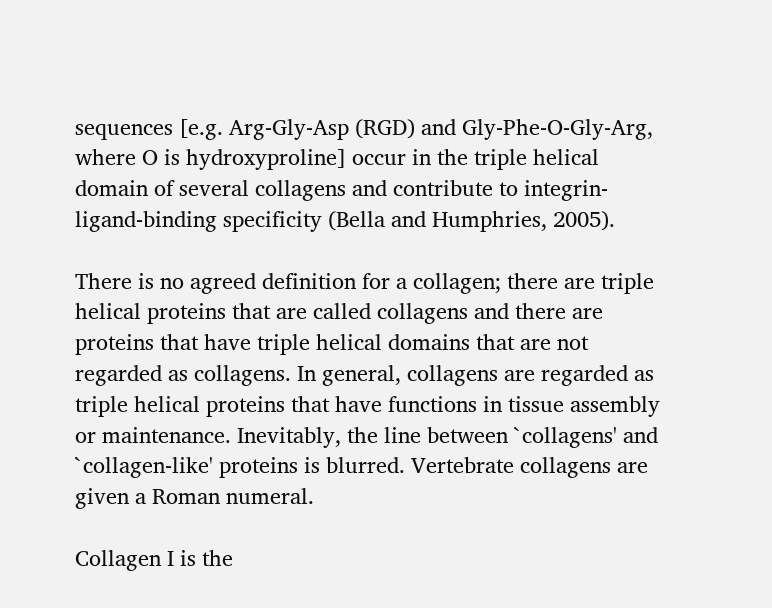sequences [e.g. Arg-Gly-Asp (RGD) and Gly-Phe-O-Gly-Arg, where O is hydroxyproline] occur in the triple helical domain of several collagens and contribute to integrin-ligand-binding specificity (Bella and Humphries, 2005).

There is no agreed definition for a collagen; there are triple helical proteins that are called collagens and there are proteins that have triple helical domains that are not regarded as collagens. In general, collagens are regarded as triple helical proteins that have functions in tissue assembly or maintenance. Inevitably, the line between `collagens' and `collagen-like' proteins is blurred. Vertebrate collagens are given a Roman numeral.

Collagen I is the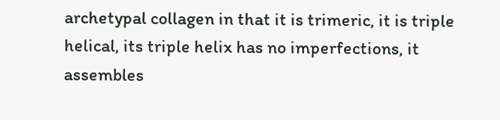archetypal collagen in that it is trimeric, it is triple helical, its triple helix has no imperfections, it assembles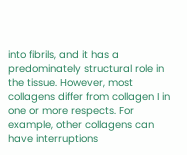into fibrils, and it has a predominately structural role in the tissue. However, most collagens differ from collagen I in one or more respects. For example, other collagens can have interruptions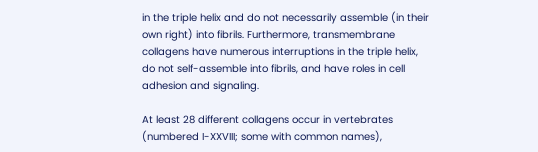in the triple helix and do not necessarily assemble (in their own right) into fibrils. Furthermore, transmembrane collagens have numerous interruptions in the triple helix, do not self-assemble into fibrils, and have roles in cell adhesion and signaling.

At least 28 different collagens occur in vertebrates (numbered I-XXVIII; some with common names),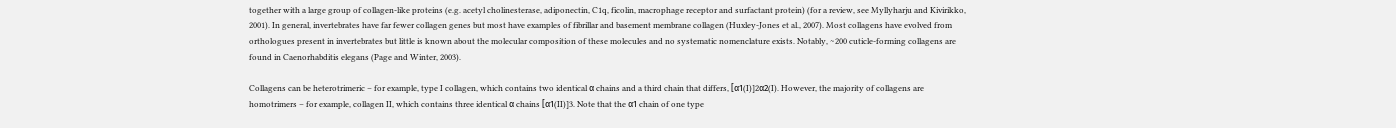together with a large group of collagen-like proteins (e.g. acetyl cholinesterase, adiponectin, C1q, ficolin, macrophage receptor and surfactant protein) (for a review, see Myllyharju and Kivirikko, 2001). In general, invertebrates have far fewer collagen genes but most have examples of fibrillar and basement membrane collagen (Huxley-Jones et al., 2007). Most collagens have evolved from orthologues present in invertebrates but little is known about the molecular composition of these molecules and no systematic nomenclature exists. Notably, ∼200 cuticle-forming collagens are found in Caenorhabditis elegans (Page and Winter, 2003).

Collagens can be heterotrimeric – for example, type I collagen, which contains two identical α chains and a third chain that differs, [α1(I)]2α2(I). However, the majority of collagens are homotrimers – for example, collagen II, which contains three identical α chains [α1(II)]3. Note that the α1 chain of one type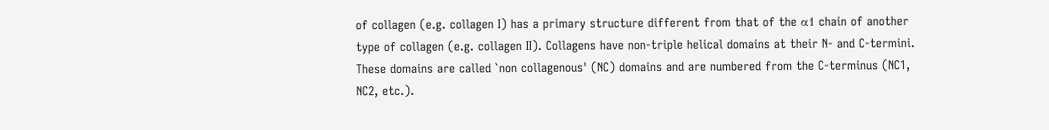of collagen (e.g. collagen I) has a primary structure different from that of the α1 chain of another type of collagen (e.g. collagen II). Collagens have non-triple helical domains at their N- and C-termini. These domains are called `non collagenous' (NC) domains and are numbered from the C-terminus (NC1, NC2, etc.).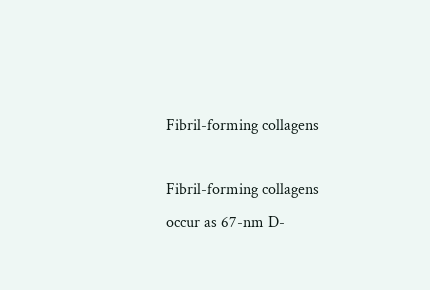Fibril-forming collagens

Fibril-forming collagens occur as 67-nm D-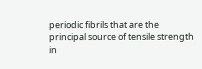periodic fibrils that are the principal source of tensile strength in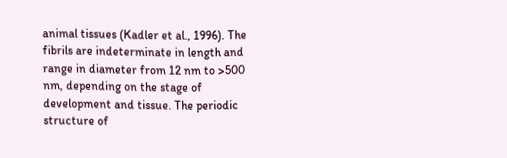animal tissues (Kadler et al., 1996). The fibrils are indeterminate in length and range in diameter from 12 nm to >500 nm, depending on the stage of development and tissue. The periodic structure of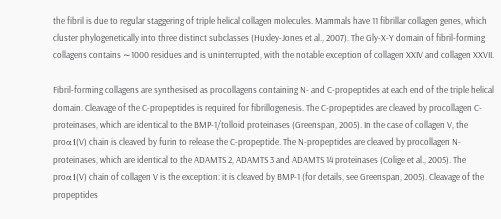the fibril is due to regular staggering of triple helical collagen molecules. Mammals have 11 fibrillar collagen genes, which cluster phylogenetically into three distinct subclasses (Huxley-Jones et al., 2007). The Gly-X-Y domain of fibril-forming collagens contains ∼1000 residues and is uninterrupted, with the notable exception of collagen XXIV and collagen XXVII.

Fibril-forming collagens are synthesised as procollagens containing N- and C-propeptides at each end of the triple helical domain. Cleavage of the C-propeptides is required for fibrillogenesis. The C-propeptides are cleaved by procollagen C-proteinases, which are identical to the BMP-1/tolloid proteinases (Greenspan, 2005). In the case of collagen V, the proα1(V) chain is cleaved by furin to release the C-propeptide. The N-propeptides are cleaved by procollagen N-proteinases, which are identical to the ADAMTS 2, ADAMTS 3 and ADAMTS 14 proteinases (Colige et al., 2005). The proα1(V) chain of collagen V is the exception: it is cleaved by BMP-1 (for details, see Greenspan, 2005). Cleavage of the propeptides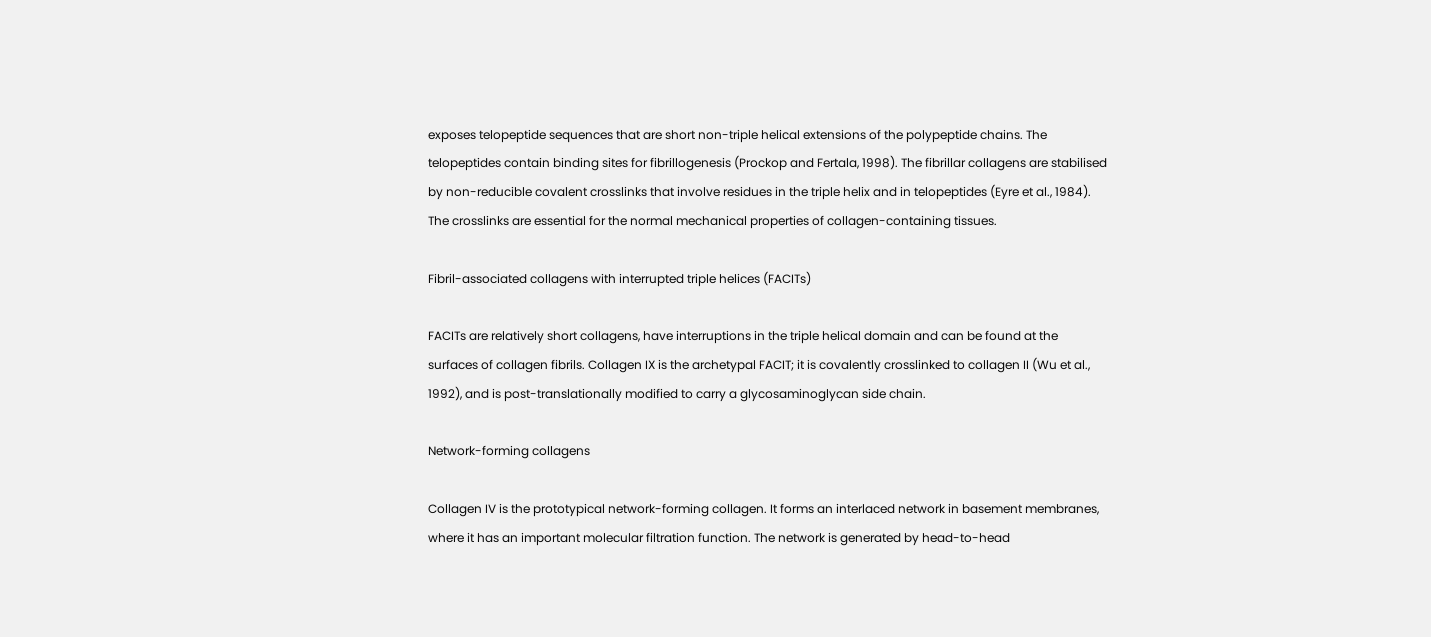exposes telopeptide sequences that are short non-triple helical extensions of the polypeptide chains. The telopeptides contain binding sites for fibrillogenesis (Prockop and Fertala, 1998). The fibrillar collagens are stabilised by non-reducible covalent crosslinks that involve residues in the triple helix and in telopeptides (Eyre et al., 1984). The crosslinks are essential for the normal mechanical properties of collagen-containing tissues.

Fibril-associated collagens with interrupted triple helices (FACITs)

FACITs are relatively short collagens, have interruptions in the triple helical domain and can be found at the surfaces of collagen fibrils. Collagen IX is the archetypal FACIT; it is covalently crosslinked to collagen II (Wu et al., 1992), and is post-translationally modified to carry a glycosaminoglycan side chain.

Network-forming collagens

Collagen IV is the prototypical network-forming collagen. It forms an interlaced network in basement membranes, where it has an important molecular filtration function. The network is generated by head-to-head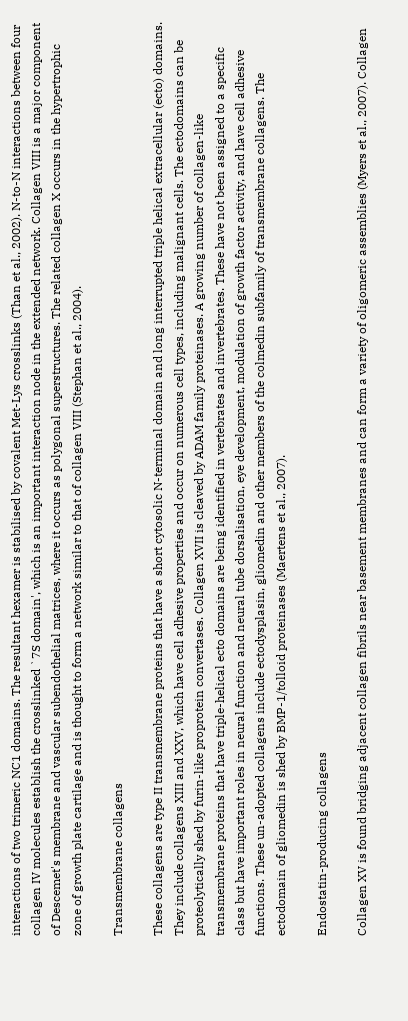interactions of two trimeric NC1 domains. The resultant hexamer is stabilised by covalent Met-Lys crosslinks (Than et al., 2002). N-to-N interactions between four collagen IV molecules establish the crosslinked `7S domain', which is an important interaction node in the extended network. Collagen VIII is a major component of Descemet's membrane and vascular subendothelial matrices, where it occurs as polygonal superstructures. The related collagen X occurs in the hypertrophic zone of growth plate cartilage and is thought to form a network similar to that of collagen VIII (Stephan et al., 2004).

Transmembrane collagens

These collagens are type II transmembrane proteins that have a short cytosolic N-terminal domain and long interrupted triple helical extracellular (ecto) domains. They include collagens XIII and XXV, which have cell adhesive properties and occur on numerous cell types, including malignant cells. The ectodomains can be proteolytically shed by furin-like proprotein convertases. Collagen XVII is cleaved by ADAM family proteinases. A growing number of collagen-like transmembrane proteins that have triple-helical ecto domains are being identified in vertebrates and invertebrates. These have not been assigned to a specific class but have important roles in neural function and neural tube dorsalisation, eye development, modulation of growth factor activity, and have cell adhesive functions. These un-adopted collagens include ectodysplasin, gliomedin and other members of the colmedin subfamily of transmembrane collagens. The ectodomain of gliomedin is shed by BMP-1/tolloid proteinases (Maertens et al., 2007).

Endostatin-producing collagens

Collagen XV is found bridging adjacent collagen fibrils near basement membranes and can form a variety of oligomeric assemblies (Myers et al., 2007). Collagen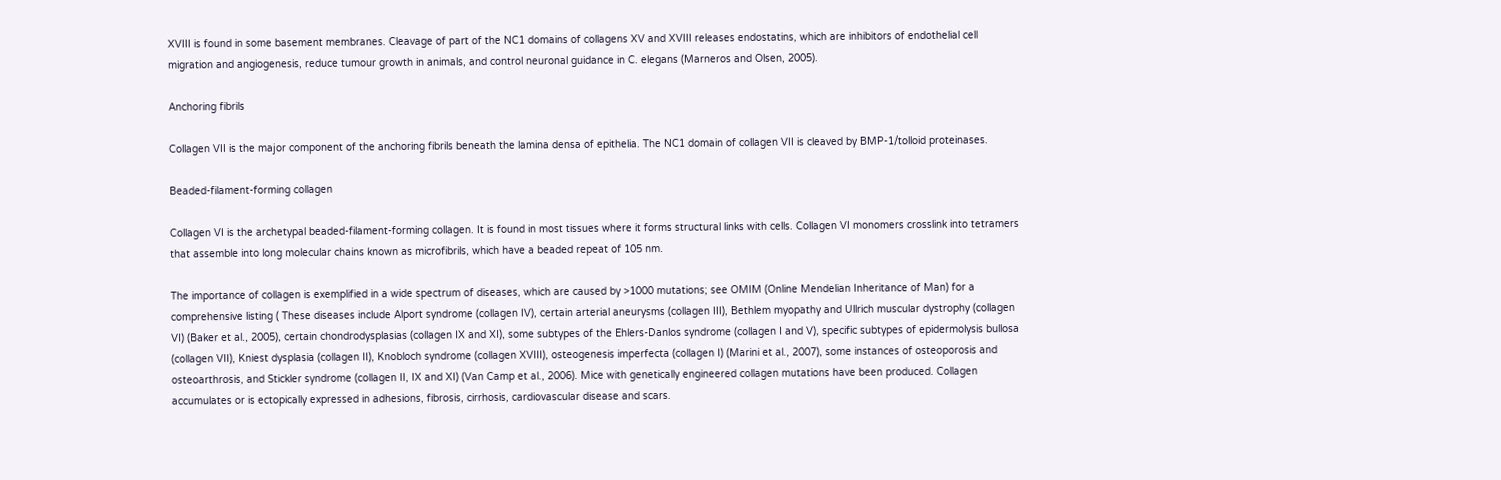XVIII is found in some basement membranes. Cleavage of part of the NC1 domains of collagens XV and XVIII releases endostatins, which are inhibitors of endothelial cell migration and angiogenesis, reduce tumour growth in animals, and control neuronal guidance in C. elegans (Marneros and Olsen, 2005).

Anchoring fibrils

Collagen VII is the major component of the anchoring fibrils beneath the lamina densa of epithelia. The NC1 domain of collagen VII is cleaved by BMP-1/tolloid proteinases.

Beaded-filament-forming collagen

Collagen VI is the archetypal beaded-filament-forming collagen. It is found in most tissues where it forms structural links with cells. Collagen VI monomers crosslink into tetramers that assemble into long molecular chains known as microfibrils, which have a beaded repeat of 105 nm.

The importance of collagen is exemplified in a wide spectrum of diseases, which are caused by >1000 mutations; see OMIM (Online Mendelian Inheritance of Man) for a comprehensive listing ( These diseases include Alport syndrome (collagen IV), certain arterial aneurysms (collagen III), Bethlem myopathy and Ullrich muscular dystrophy (collagen VI) (Baker et al., 2005), certain chondrodysplasias (collagen IX and XI), some subtypes of the Ehlers-Danlos syndrome (collagen I and V), specific subtypes of epidermolysis bullosa (collagen VII), Kniest dysplasia (collagen II), Knobloch syndrome (collagen XVIII), osteogenesis imperfecta (collagen I) (Marini et al., 2007), some instances of osteoporosis and osteoarthrosis, and Stickler syndrome (collagen II, IX and XI) (Van Camp et al., 2006). Mice with genetically engineered collagen mutations have been produced. Collagen accumulates or is ectopically expressed in adhesions, fibrosis, cirrhosis, cardiovascular disease and scars.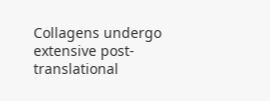Collagens undergo extensive post-translational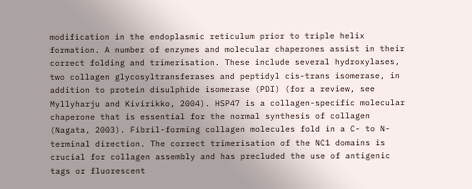modification in the endoplasmic reticulum prior to triple helix formation. A number of enzymes and molecular chaperones assist in their correct folding and trimerisation. These include several hydroxylases, two collagen glycosyltransferases and peptidyl cis-trans isomerase, in addition to protein disulphide isomerase (PDI) (for a review, see Myllyharju and Kivirikko, 2004). HSP47 is a collagen-specific molecular chaperone that is essential for the normal synthesis of collagen (Nagata, 2003). Fibril-forming collagen molecules fold in a C- to N-terminal direction. The correct trimerisation of the NC1 domains is crucial for collagen assembly and has precluded the use of antigenic tags or fluorescent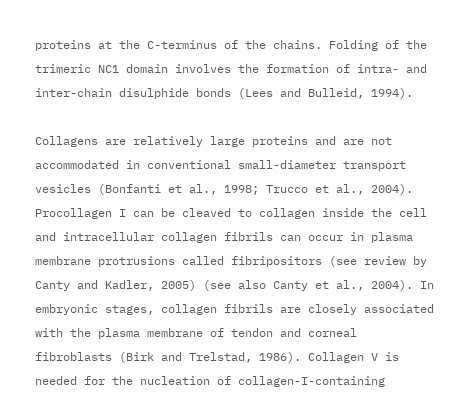proteins at the C-terminus of the chains. Folding of the trimeric NC1 domain involves the formation of intra- and inter-chain disulphide bonds (Lees and Bulleid, 1994).

Collagens are relatively large proteins and are not accommodated in conventional small-diameter transport vesicles (Bonfanti et al., 1998; Trucco et al., 2004). Procollagen I can be cleaved to collagen inside the cell and intracellular collagen fibrils can occur in plasma membrane protrusions called fibripositors (see review by Canty and Kadler, 2005) (see also Canty et al., 2004). In embryonic stages, collagen fibrils are closely associated with the plasma membrane of tendon and corneal fibroblasts (Birk and Trelstad, 1986). Collagen V is needed for the nucleation of collagen-I-containing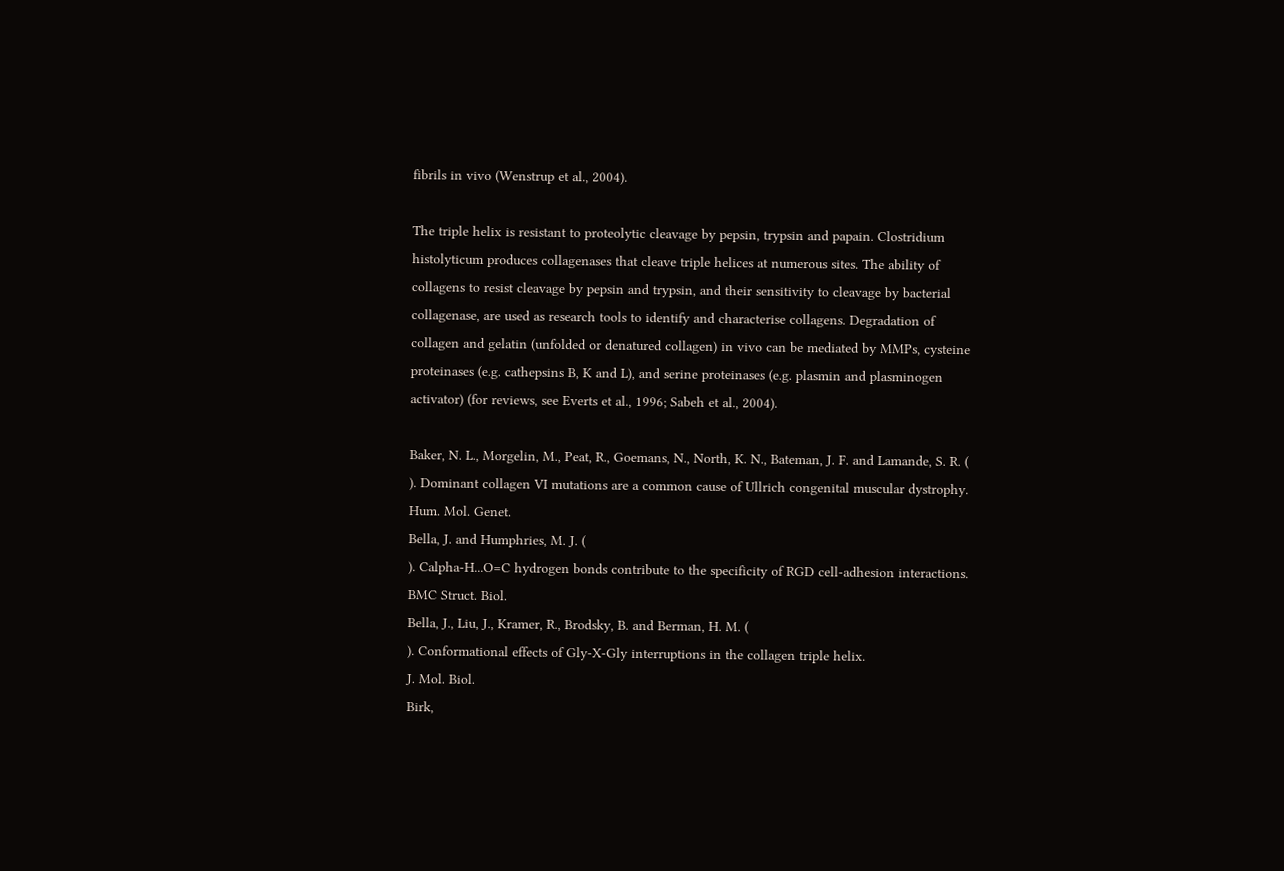fibrils in vivo (Wenstrup et al., 2004).

The triple helix is resistant to proteolytic cleavage by pepsin, trypsin and papain. Clostridium histolyticum produces collagenases that cleave triple helices at numerous sites. The ability of collagens to resist cleavage by pepsin and trypsin, and their sensitivity to cleavage by bacterial collagenase, are used as research tools to identify and characterise collagens. Degradation of collagen and gelatin (unfolded or denatured collagen) in vivo can be mediated by MMPs, cysteine proteinases (e.g. cathepsins B, K and L), and serine proteinases (e.g. plasmin and plasminogen activator) (for reviews, see Everts et al., 1996; Sabeh et al., 2004).

Baker, N. L., Morgelin, M., Peat, R., Goemans, N., North, K. N., Bateman, J. F. and Lamande, S. R. (
). Dominant collagen VI mutations are a common cause of Ullrich congenital muscular dystrophy.
Hum. Mol. Genet.
Bella, J. and Humphries, M. J. (
). Calpha-H...O=C hydrogen bonds contribute to the specificity of RGD cell-adhesion interactions.
BMC Struct. Biol.
Bella, J., Liu, J., Kramer, R., Brodsky, B. and Berman, H. M. (
). Conformational effects of Gly-X-Gly interruptions in the collagen triple helix.
J. Mol. Biol.
Birk,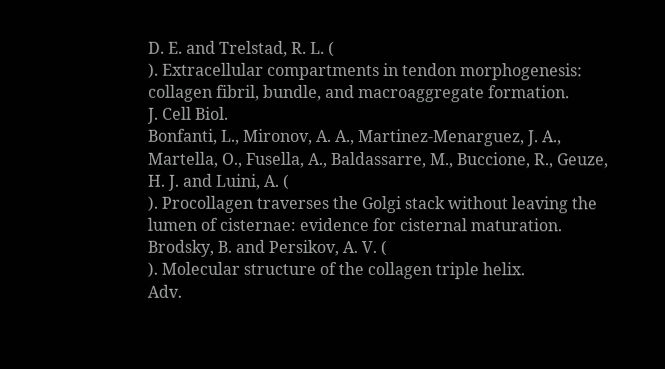D. E. and Trelstad, R. L. (
). Extracellular compartments in tendon morphogenesis: collagen fibril, bundle, and macroaggregate formation.
J. Cell Biol.
Bonfanti, L., Mironov, A. A., Martinez-Menarguez, J. A., Martella, O., Fusella, A., Baldassarre, M., Buccione, R., Geuze, H. J. and Luini, A. (
). Procollagen traverses the Golgi stack without leaving the lumen of cisternae: evidence for cisternal maturation.
Brodsky, B. and Persikov, A. V. (
). Molecular structure of the collagen triple helix.
Adv.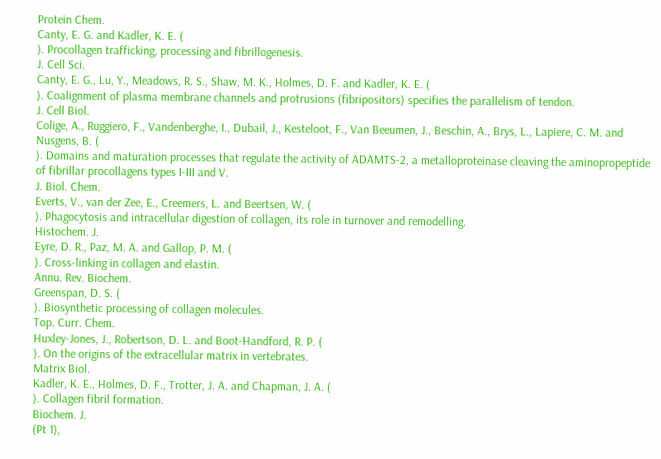Protein Chem.
Canty, E. G. and Kadler, K. E. (
). Procollagen trafficking, processing and fibrillogenesis.
J. Cell Sci.
Canty, E. G., Lu, Y., Meadows, R. S., Shaw, M. K., Holmes, D. F. and Kadler, K. E. (
). Coalignment of plasma membrane channels and protrusions (fibripositors) specifies the parallelism of tendon.
J. Cell Biol.
Colige, A., Ruggiero, F., Vandenberghe, I., Dubail, J., Kesteloot, F., Van Beeumen, J., Beschin, A., Brys, L., Lapiere, C. M. and Nusgens, B. (
). Domains and maturation processes that regulate the activity of ADAMTS-2, a metalloproteinase cleaving the aminopropeptide of fibrillar procollagens types I-III and V.
J. Biol. Chem.
Everts, V., van der Zee, E., Creemers, L. and Beertsen, W. (
). Phagocytosis and intracellular digestion of collagen, its role in turnover and remodelling.
Histochem. J.
Eyre, D. R., Paz, M. A. and Gallop, P. M. (
). Cross-linking in collagen and elastin.
Annu. Rev. Biochem.
Greenspan, D. S. (
). Biosynthetic processing of collagen molecules.
Top. Curr. Chem.
Huxley-Jones, J., Robertson, D. L. and Boot-Handford, R. P. (
). On the origins of the extracellular matrix in vertebrates.
Matrix Biol.
Kadler, K. E., Holmes, D. F., Trotter, J. A. and Chapman, J. A. (
). Collagen fibril formation.
Biochem. J.
(Pt 1),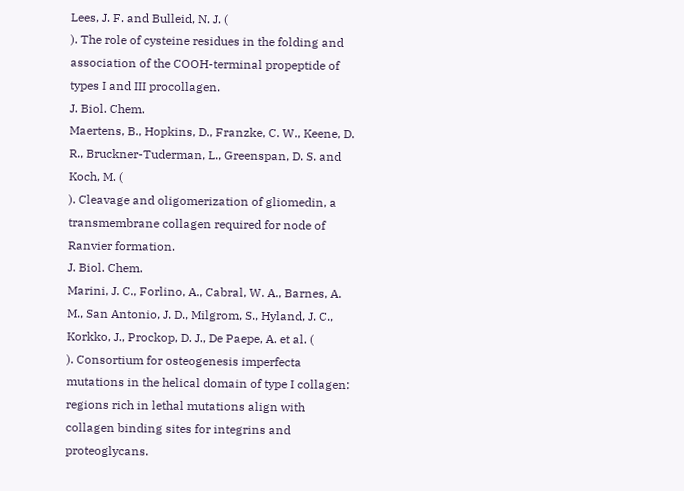Lees, J. F. and Bulleid, N. J. (
). The role of cysteine residues in the folding and association of the COOH-terminal propeptide of types I and III procollagen.
J. Biol. Chem.
Maertens, B., Hopkins, D., Franzke, C. W., Keene, D. R., Bruckner-Tuderman, L., Greenspan, D. S. and Koch, M. (
). Cleavage and oligomerization of gliomedin, a transmembrane collagen required for node of Ranvier formation.
J. Biol. Chem.
Marini, J. C., Forlino, A., Cabral, W. A., Barnes, A. M., San Antonio, J. D., Milgrom, S., Hyland, J. C., Korkko, J., Prockop, D. J., De Paepe, A. et al. (
). Consortium for osteogenesis imperfecta mutations in the helical domain of type I collagen: regions rich in lethal mutations align with collagen binding sites for integrins and proteoglycans.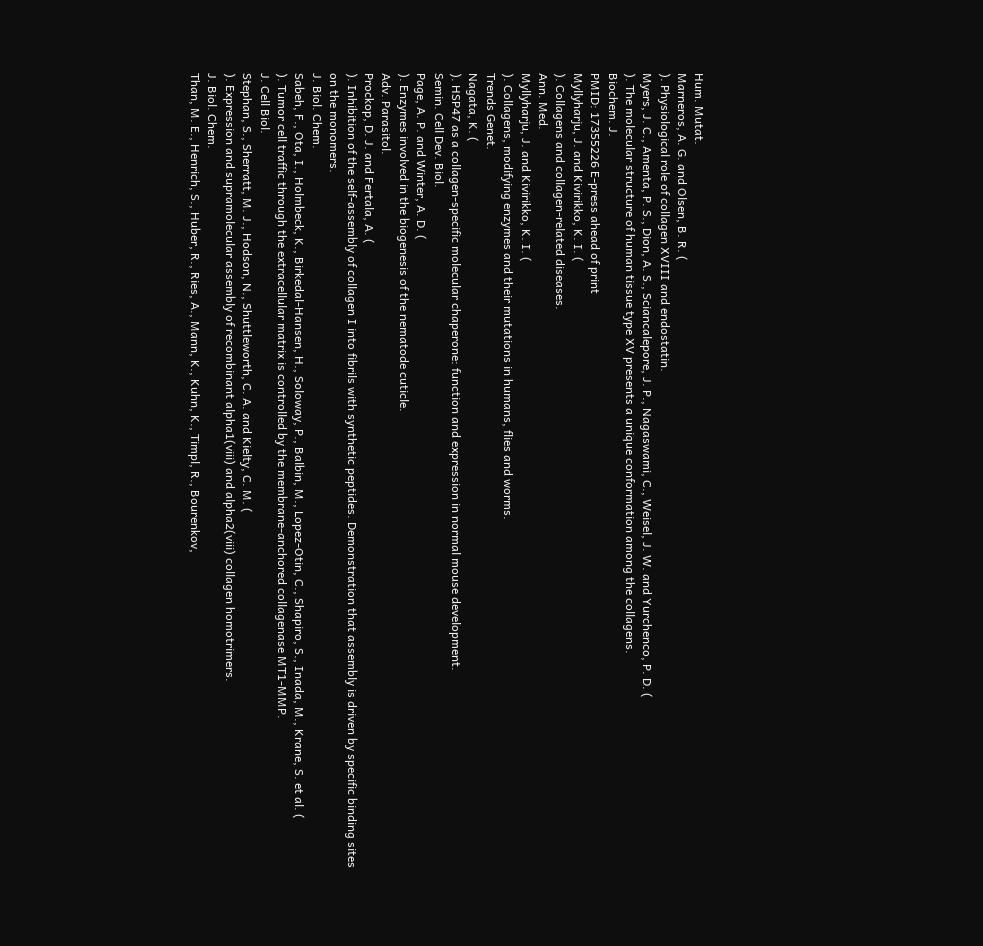Hum. Mutat.
Marneros, A. G. and Olsen, B. R. (
). Physiological role of collagen XVIII and endostatin.
Myers, J. C., Amenta, P. S., Dion, A. S., Sciancalepore, J. P., Nagaswami, C., Weisel, J. W. and Yurchenco, P. D. (
). The molecular structure of human tissue type XV presents a unique conformation among the collagens.
Biochem. J.
PMID: 17355226 E-press ahead of print
Myllyharju, J. and Kivirikko, K. I. (
). Collagens and collagen-related diseases.
Ann. Med.
Myllyharju, J. and Kivirikko, K. I. (
). Collagens, modifying enzymes and their mutations in humans, flies and worms.
Trends Genet.
Nagata, K. (
). HSP47 as a collagen-specific molecular chaperone: function and expression in normal mouse development.
Semin. Cell Dev. Biol.
Page, A. P. and Winter, A. D. (
). Enzymes involved in the biogenesis of the nematode cuticle.
Adv. Parasitol.
Prockop, D. J. and Fertala, A. (
). Inhibition of the self-assembly of collagen I into fibrils with synthetic peptides. Demonstration that assembly is driven by specific binding sites on the monomers.
J. Biol. Chem.
Sabeh, F., Ota, I., Holmbeck, K., Birkedal-Hansen, H., Soloway, P., Balbin, M., Lopez-Otin, C., Shapiro, S., Inada, M., Krane, S. et al. (
). Tumor cell traffic through the extracellular matrix is controlled by the membrane-anchored collagenase MT1-MMP.
J. Cell Biol.
Stephan, S., Sherratt, M. J., Hodson, N., Shuttleworth, C. A. and Kielty, C. M. (
). Expression and supramolecular assembly of recombinant alpha1(viii) and alpha2(viii) collagen homotrimers.
J. Biol. Chem.
Than, M. E., Henrich, S., Huber, R., Ries, A., Mann, K., Kuhn, K., Timpl, R., Bourenkov,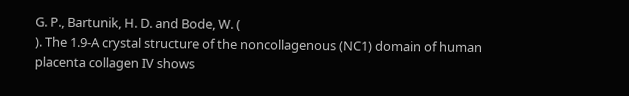G. P., Bartunik, H. D. and Bode, W. (
). The 1.9-A crystal structure of the noncollagenous (NC1) domain of human placenta collagen IV shows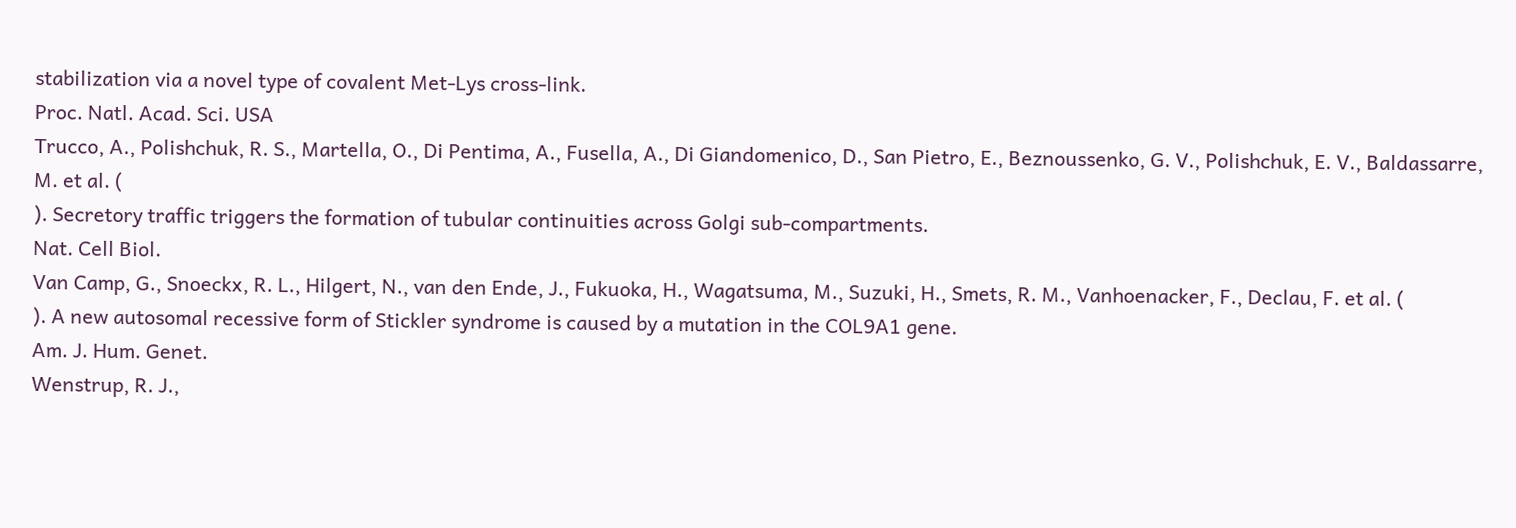stabilization via a novel type of covalent Met-Lys cross-link.
Proc. Natl. Acad. Sci. USA
Trucco, A., Polishchuk, R. S., Martella, O., Di Pentima, A., Fusella, A., Di Giandomenico, D., San Pietro, E., Beznoussenko, G. V., Polishchuk, E. V., Baldassarre, M. et al. (
). Secretory traffic triggers the formation of tubular continuities across Golgi sub-compartments.
Nat. Cell Biol.
Van Camp, G., Snoeckx, R. L., Hilgert, N., van den Ende, J., Fukuoka, H., Wagatsuma, M., Suzuki, H., Smets, R. M., Vanhoenacker, F., Declau, F. et al. (
). A new autosomal recessive form of Stickler syndrome is caused by a mutation in the COL9A1 gene.
Am. J. Hum. Genet.
Wenstrup, R. J.,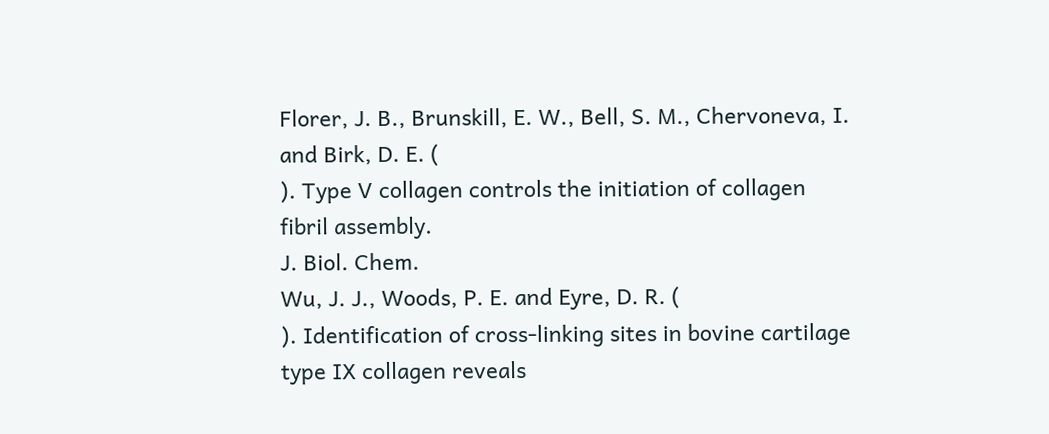Florer, J. B., Brunskill, E. W., Bell, S. M., Chervoneva, I. and Birk, D. E. (
). Type V collagen controls the initiation of collagen fibril assembly.
J. Biol. Chem.
Wu, J. J., Woods, P. E. and Eyre, D. R. (
). Identification of cross-linking sites in bovine cartilage type IX collagen reveals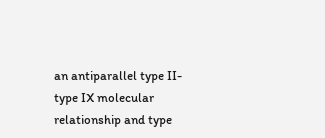an antiparallel type II-type IX molecular relationship and type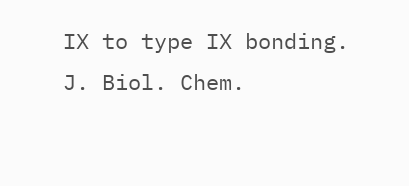IX to type IX bonding.
J. Biol. Chem.